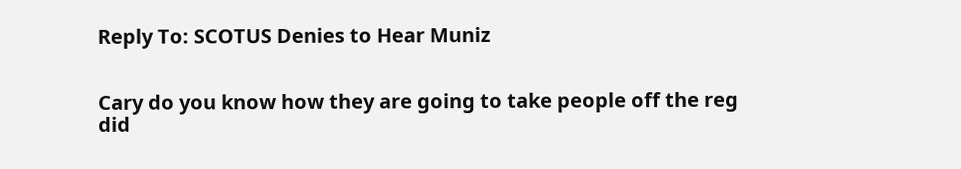Reply To: SCOTUS Denies to Hear Muniz


Cary do you know how they are going to take people off the reg did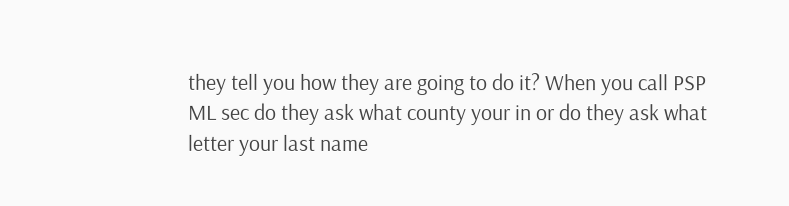they tell you how they are going to do it? When you call PSP ML sec do they ask what county your in or do they ask what letter your last name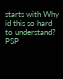starts with Why id this so hard to understand? PSP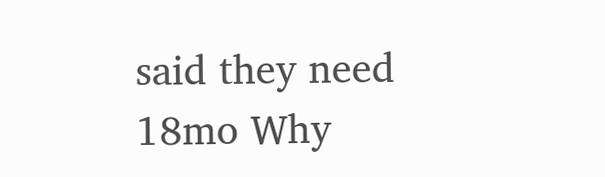said they need 18mo Why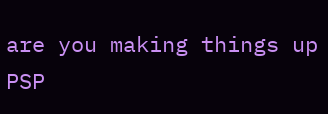are you making things up PSP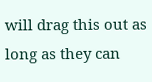will drag this out as long as they can